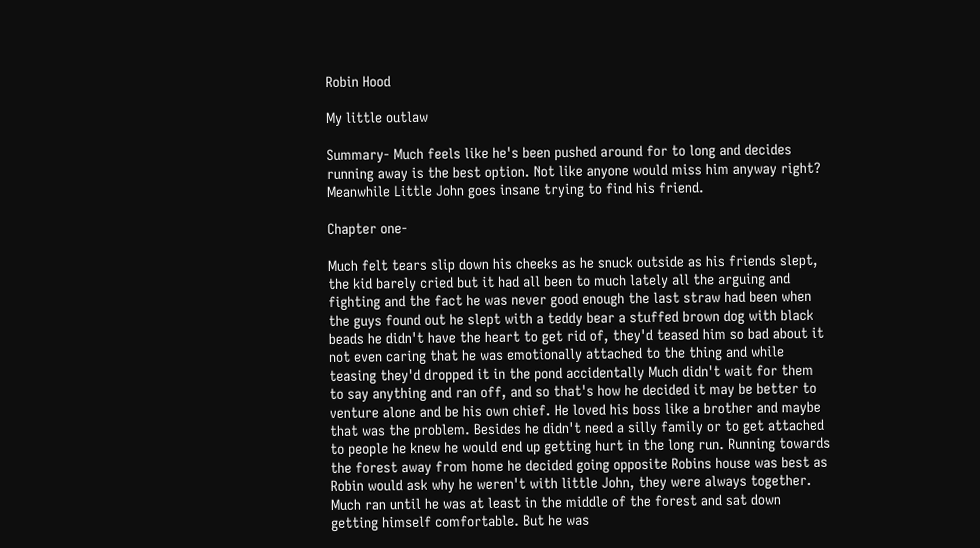Robin Hood

My little outlaw

Summary- Much feels like he's been pushed around for to long and decides running away is the best option. Not like anyone would miss him anyway right? Meanwhile Little John goes insane trying to find his friend.

Chapter one-

Much felt tears slip down his cheeks as he snuck outside as his friends slept, the kid barely cried but it had all been to much lately all the arguing and fighting and the fact he was never good enough the last straw had been when the guys found out he slept with a teddy bear a stuffed brown dog with black beads he didn't have the heart to get rid of, they'd teased him so bad about it not even caring that he was emotionally attached to the thing and while teasing they'd dropped it in the pond accidentally Much didn't wait for them to say anything and ran off, and so that's how he decided it may be better to venture alone and be his own chief. He loved his boss like a brother and maybe that was the problem. Besides he didn't need a silly family or to get attached to people he knew he would end up getting hurt in the long run. Running towards the forest away from home he decided going opposite Robins house was best as Robin would ask why he weren't with little John, they were always together. Much ran until he was at least in the middle of the forest and sat down getting himself comfortable. But he was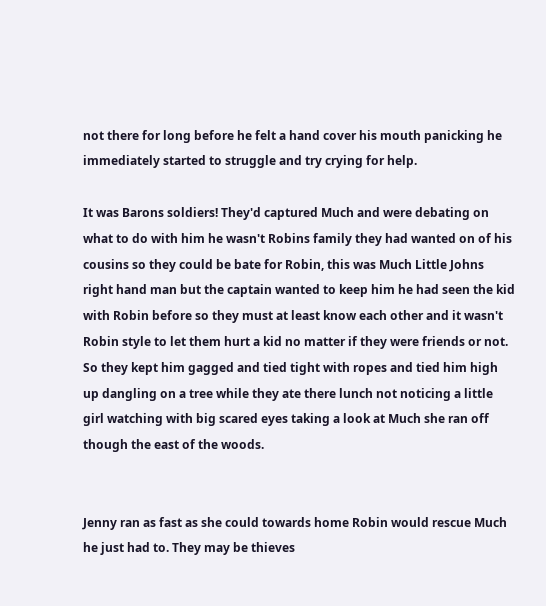not there for long before he felt a hand cover his mouth panicking he immediately started to struggle and try crying for help.

It was Barons soldiers! They'd captured Much and were debating on what to do with him he wasn't Robins family they had wanted on of his cousins so they could be bate for Robin, this was Much Little Johns right hand man but the captain wanted to keep him he had seen the kid with Robin before so they must at least know each other and it wasn't Robin style to let them hurt a kid no matter if they were friends or not. So they kept him gagged and tied tight with ropes and tied him high up dangling on a tree while they ate there lunch not noticing a little girl watching with big scared eyes taking a look at Much she ran off though the east of the woods.


Jenny ran as fast as she could towards home Robin would rescue Much he just had to. They may be thieves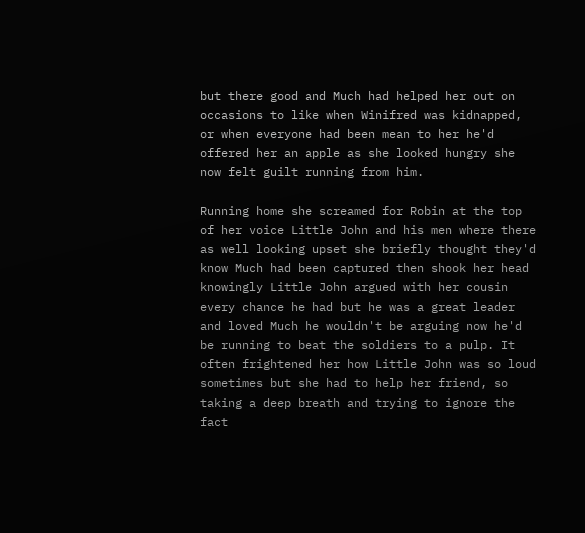but there good and Much had helped her out on occasions to like when Winifred was kidnapped, or when everyone had been mean to her he'd offered her an apple as she looked hungry she now felt guilt running from him.

Running home she screamed for Robin at the top of her voice Little John and his men where there as well looking upset she briefly thought they'd know Much had been captured then shook her head knowingly Little John argued with her cousin every chance he had but he was a great leader and loved Much he wouldn't be arguing now he'd be running to beat the soldiers to a pulp. It often frightened her how Little John was so loud sometimes but she had to help her friend, so taking a deep breath and trying to ignore the fact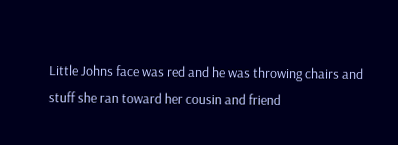Little Johns face was red and he was throwing chairs and stuff she ran toward her cousin and friend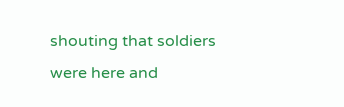shouting that soldiers were here and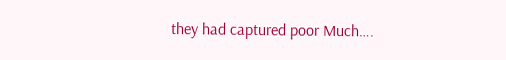they had captured poor Much….